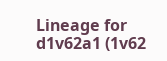Lineage for d1v62a1 (1v62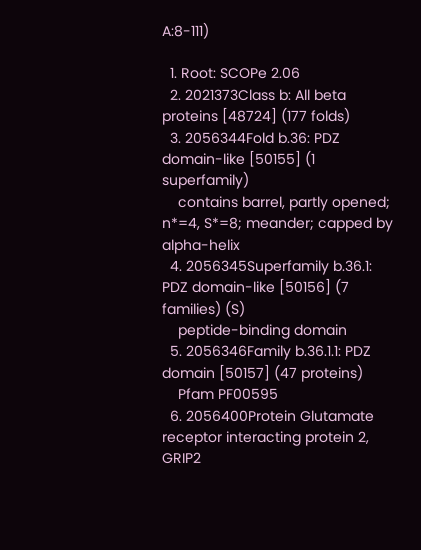A:8-111)

  1. Root: SCOPe 2.06
  2. 2021373Class b: All beta proteins [48724] (177 folds)
  3. 2056344Fold b.36: PDZ domain-like [50155] (1 superfamily)
    contains barrel, partly opened; n*=4, S*=8; meander; capped by alpha-helix
  4. 2056345Superfamily b.36.1: PDZ domain-like [50156] (7 families) (S)
    peptide-binding domain
  5. 2056346Family b.36.1.1: PDZ domain [50157] (47 proteins)
    Pfam PF00595
  6. 2056400Protein Glutamate receptor interacting protein 2, GRIP2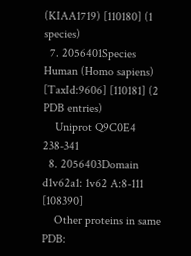(KIAA1719) [110180] (1 species)
  7. 2056401Species Human (Homo sapiens) [TaxId:9606] [110181] (2 PDB entries)
    Uniprot Q9C0E4 238-341
  8. 2056403Domain d1v62a1: 1v62 A:8-111 [108390]
    Other proteins in same PDB: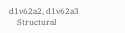d1v62a2, d1v62a3
    Structural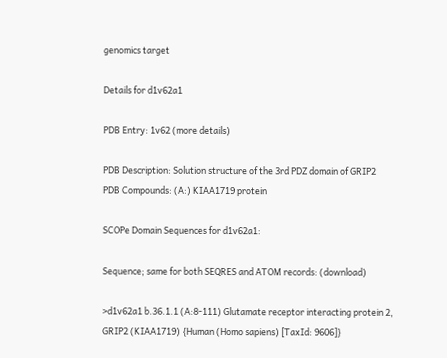genomics target

Details for d1v62a1

PDB Entry: 1v62 (more details)

PDB Description: Solution structure of the 3rd PDZ domain of GRIP2
PDB Compounds: (A:) KIAA1719 protein

SCOPe Domain Sequences for d1v62a1:

Sequence; same for both SEQRES and ATOM records: (download)

>d1v62a1 b.36.1.1 (A:8-111) Glutamate receptor interacting protein 2, GRIP2 (KIAA1719) {Human (Homo sapiens) [TaxId: 9606]}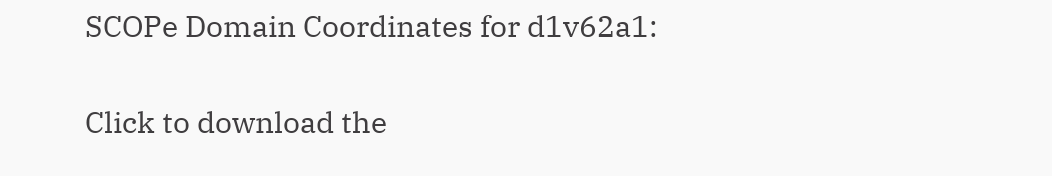SCOPe Domain Coordinates for d1v62a1:

Click to download the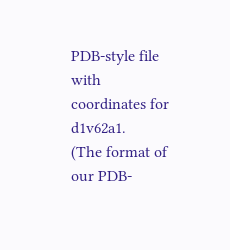PDB-style file with coordinates for d1v62a1.
(The format of our PDB-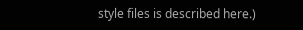style files is described here.)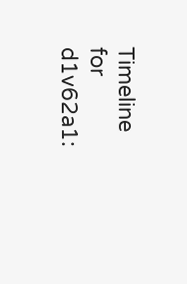Timeline for d1v62a1: